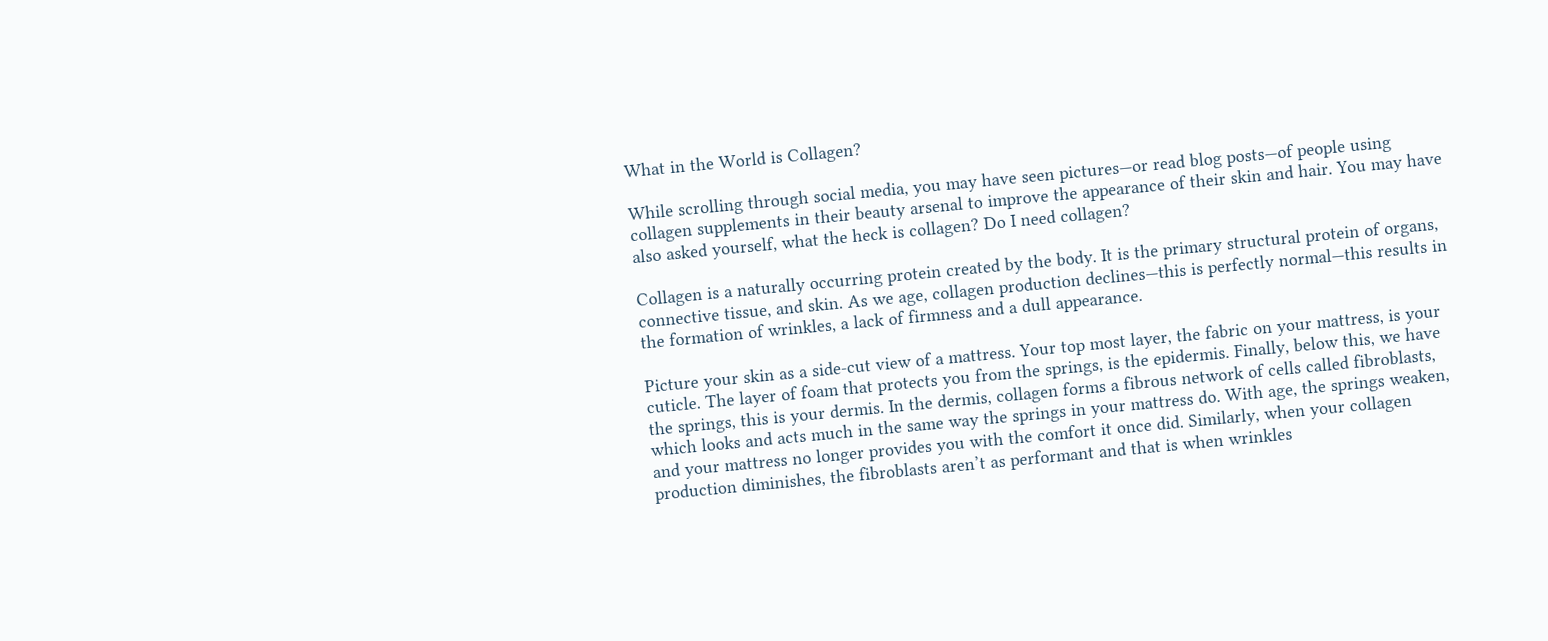What in the World is Collagen?

While scrolling through social media, you may have seen pictures—or read blog posts—of people using collagen supplements in their beauty arsenal to improve the appearance of their skin and hair. You may have also asked yourself, what the heck is collagen? Do I need collagen?

Collagen is a naturally occurring protein created by the body. It is the primary structural protein of organs, connective tissue, and skin. As we age, collagen production declines—this is perfectly normal—this results in the formation of wrinkles, a lack of firmness and a dull appearance.

Picture your skin as a side-cut view of a mattress. Your top most layer, the fabric on your mattress, is your cuticle. The layer of foam that protects you from the springs, is the epidermis. Finally, below this, we have the springs, this is your dermis. In the dermis, collagen forms a fibrous network of cells called fibroblasts, which looks and acts much in the same way the springs in your mattress do. With age, the springs weaken, and your mattress no longer provides you with the comfort it once did. Similarly, when your collagen production diminishes, the fibroblasts aren’t as performant and that is when wrinkles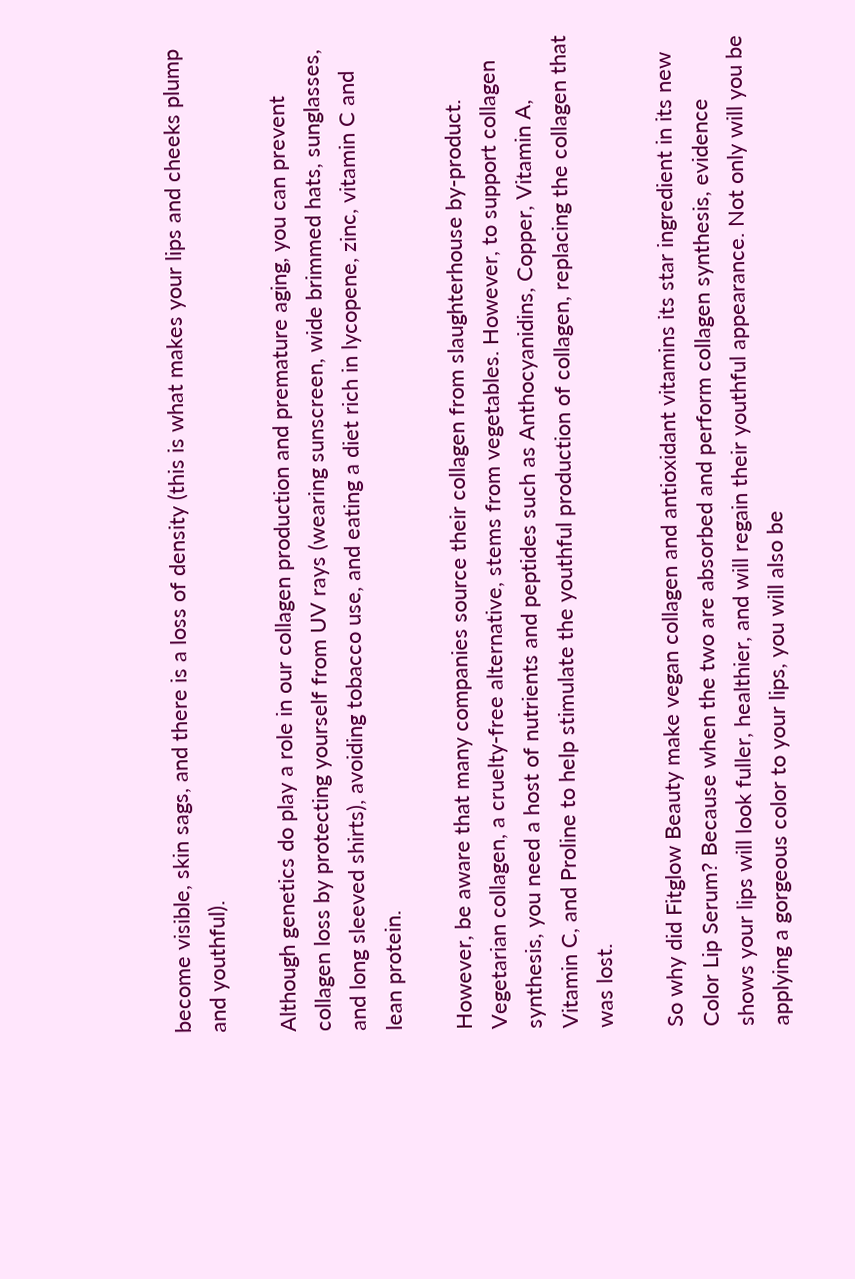become visible, skin sags, and there is a loss of density (this is what makes your lips and cheeks plump and youthful).

Although genetics do play a role in our collagen production and premature aging, you can prevent collagen loss by protecting yourself from UV rays (wearing sunscreen, wide brimmed hats, sunglasses, and long sleeved shirts), avoiding tobacco use, and eating a diet rich in lycopene, zinc, vitamin C and lean protein.

However, be aware that many companies source their collagen from slaughterhouse by-product. Vegetarian collagen, a cruelty-free alternative, stems from vegetables. However, to support collagen synthesis, you need a host of nutrients and peptides such as Anthocyanidins, Copper, Vitamin A, Vitamin C, and Proline to help stimulate the youthful production of collagen, replacing the collagen that was lost.

So why did Fitglow Beauty make vegan collagen and antioxidant vitamins its star ingredient in its new Color Lip Serum? Because when the two are absorbed and perform collagen synthesis, evidence shows your lips will look fuller, healthier, and will regain their youthful appearance. Not only will you be applying a gorgeous color to your lips, you will also be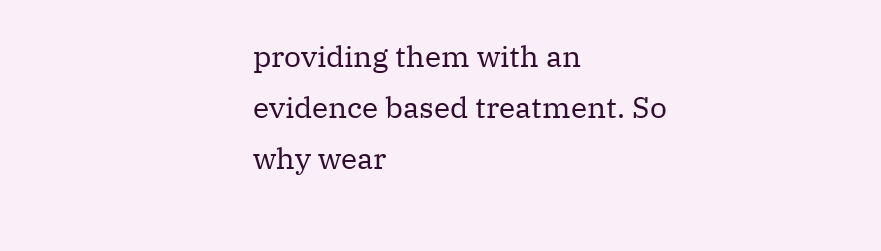providing them with an evidence based treatment. So why wear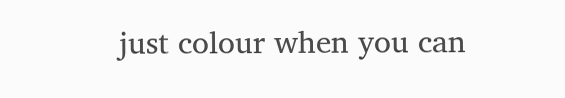just colour when you can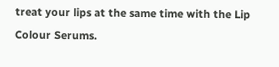treat your lips at the same time with the Lip Colour Serums.